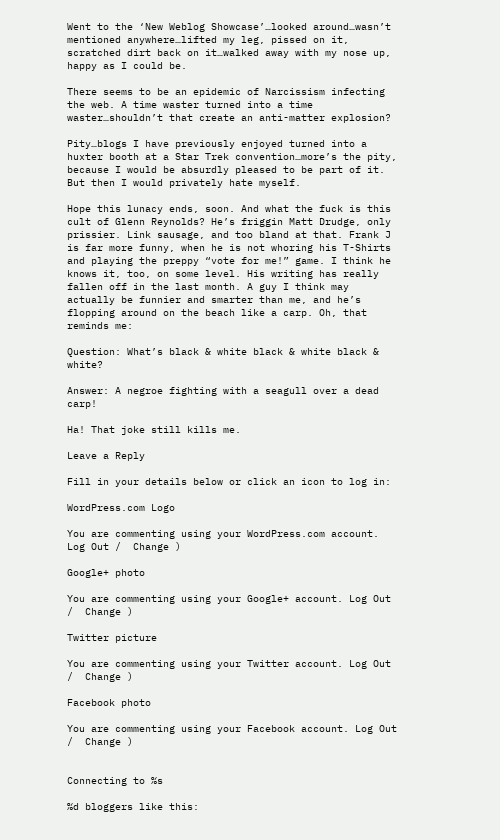Went to the ‘New Weblog Showcase’…looked around…wasn’t mentioned anywhere…lifted my leg, pissed on it, scratched dirt back on it…walked away with my nose up, happy as I could be.

There seems to be an epidemic of Narcissism infecting the web. A time waster turned into a time waster…shouldn’t that create an anti-matter explosion?

Pity…blogs I have previously enjoyed turned into a huxter booth at a Star Trek convention…more’s the pity, because I would be absurdly pleased to be part of it. But then I would privately hate myself.

Hope this lunacy ends, soon. And what the fuck is this cult of Glenn Reynolds? He’s friggin Matt Drudge, only prissier. Link sausage, and too bland at that. Frank J is far more funny, when he is not whoring his T-Shirts and playing the preppy “vote for me!” game. I think he knows it, too, on some level. His writing has really fallen off in the last month. A guy I think may actually be funnier and smarter than me, and he’s flopping around on the beach like a carp. Oh, that reminds me:

Question: What’s black & white black & white black & white?

Answer: A negroe fighting with a seagull over a dead carp!

Ha! That joke still kills me.

Leave a Reply

Fill in your details below or click an icon to log in:

WordPress.com Logo

You are commenting using your WordPress.com account. Log Out /  Change )

Google+ photo

You are commenting using your Google+ account. Log Out /  Change )

Twitter picture

You are commenting using your Twitter account. Log Out /  Change )

Facebook photo

You are commenting using your Facebook account. Log Out /  Change )


Connecting to %s

%d bloggers like this: